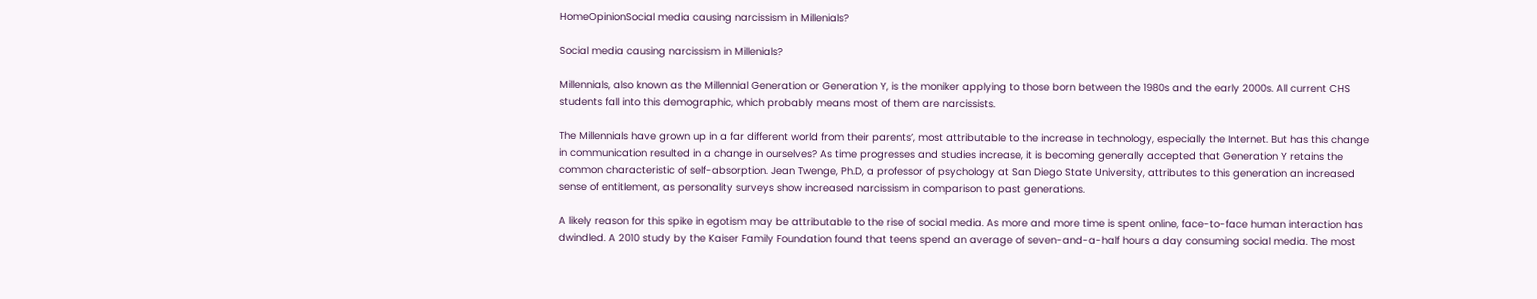HomeOpinionSocial media causing narcissism in Millenials?

Social media causing narcissism in Millenials?

Millennials, also known as the Millennial Generation or Generation Y, is the moniker applying to those born between the 1980s and the early 2000s. All current CHS students fall into this demographic, which probably means most of them are narcissists.

The Millennials have grown up in a far different world from their parents’, most attributable to the increase in technology, especially the Internet. But has this change in communication resulted in a change in ourselves? As time progresses and studies increase, it is becoming generally accepted that Generation Y retains the common characteristic of self-absorption. Jean Twenge, Ph.D, a professor of psychology at San Diego State University, attributes to this generation an increased sense of entitlement, as personality surveys show increased narcissism in comparison to past generations.

A likely reason for this spike in egotism may be attributable to the rise of social media. As more and more time is spent online, face-to-face human interaction has dwindled. A 2010 study by the Kaiser Family Foundation found that teens spend an average of seven-and-a-half hours a day consuming social media. The most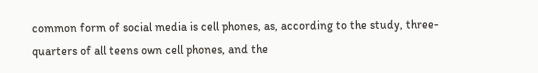common form of social media is cell phones, as, according to the study, three-quarters of all teens own cell phones, and the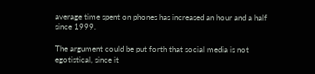average time spent on phones has increased an hour and a half since 1999.

The argument could be put forth that social media is not egotistical, since it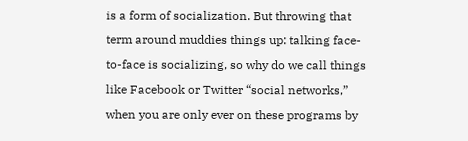is a form of socialization. But throwing that term around muddies things up: talking face-to-face is socializing, so why do we call things like Facebook or Twitter “social networks,” when you are only ever on these programs by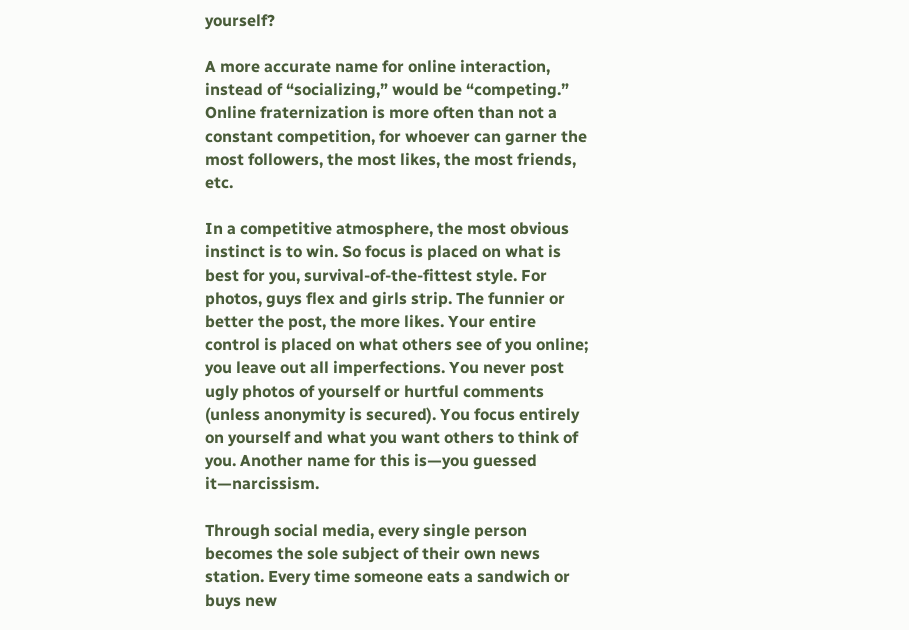yourself?

A more accurate name for online interaction, instead of “socializing,” would be “competing.” Online fraternization is more often than not a constant competition, for whoever can garner the most followers, the most likes, the most friends, etc.

In a competitive atmosphere, the most obvious instinct is to win. So focus is placed on what is best for you, survival-of-the-fittest style. For photos, guys flex and girls strip. The funnier or better the post, the more likes. Your entire control is placed on what others see of you online; you leave out all imperfections. You never post ugly photos of yourself or hurtful comments (unless anonymity is secured). You focus entirely on yourself and what you want others to think of you. Another name for this is—you guessed it—narcissism.

Through social media, every single person becomes the sole subject of their own news station. Every time someone eats a sandwich or buys new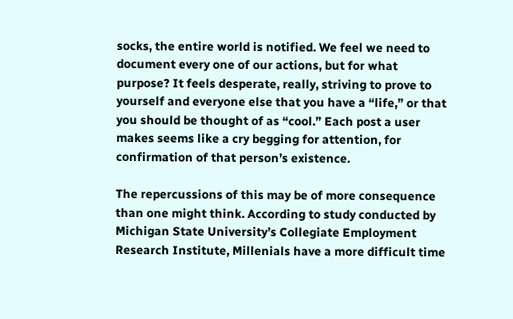socks, the entire world is notified. We feel we need to document every one of our actions, but for what purpose? It feels desperate, really, striving to prove to yourself and everyone else that you have a “life,” or that you should be thought of as “cool.” Each post a user makes seems like a cry begging for attention, for confirmation of that person’s existence.

The repercussions of this may be of more consequence than one might think. According to study conducted by Michigan State University’s Collegiate Employment Research Institute, Millenials have a more difficult time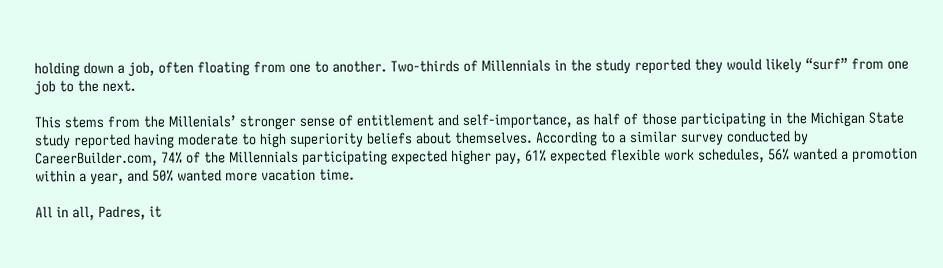holding down a job, often floating from one to another. Two-thirds of Millennials in the study reported they would likely “surf” from one job to the next.

This stems from the Millenials’ stronger sense of entitlement and self-importance, as half of those participating in the Michigan State study reported having moderate to high superiority beliefs about themselves. According to a similar survey conducted by CareerBuilder.com, 74% of the Millennials participating expected higher pay, 61% expected flexible work schedules, 56% wanted a promotion within a year, and 50% wanted more vacation time.

All in all, Padres, it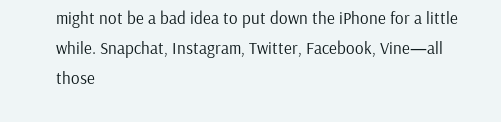might not be a bad idea to put down the iPhone for a little while. Snapchat, Instagram, Twitter, Facebook, Vine—all those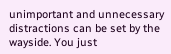unimportant and unnecessary distractions can be set by the wayside. You just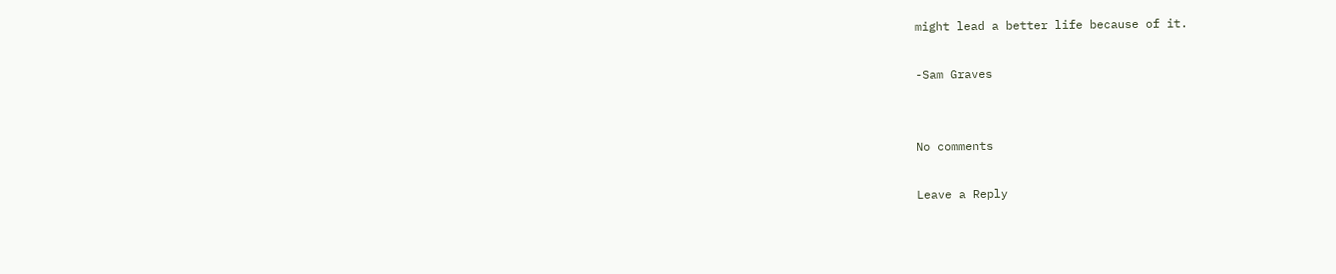might lead a better life because of it.

-Sam Graves


No comments

Leave a Reply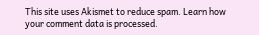This site uses Akismet to reduce spam. Learn how your comment data is processed.